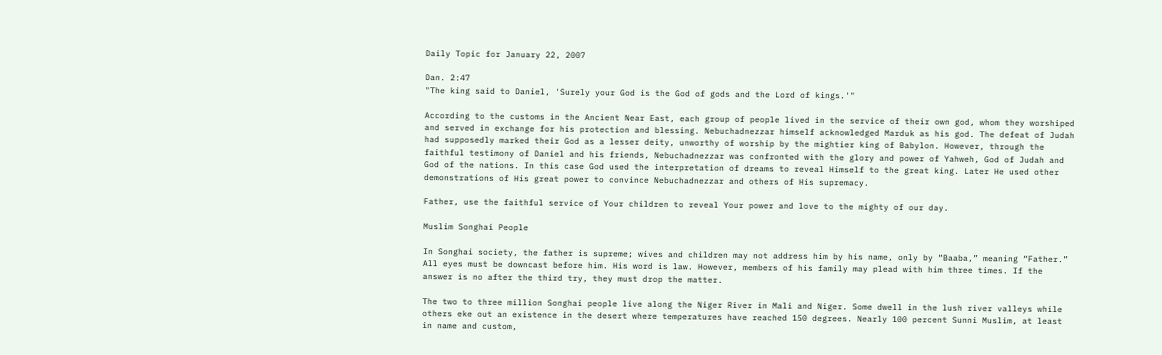Daily Topic for January 22, 2007

Dan. 2:47
"The king said to Daniel, 'Surely your God is the God of gods and the Lord of kings.'"

According to the customs in the Ancient Near East, each group of people lived in the service of their own god, whom they worshiped and served in exchange for his protection and blessing. Nebuchadnezzar himself acknowledged Marduk as his god. The defeat of Judah had supposedly marked their God as a lesser deity, unworthy of worship by the mightier king of Babylon. However, through the faithful testimony of Daniel and his friends, Nebuchadnezzar was confronted with the glory and power of Yahweh, God of Judah and God of the nations. In this case God used the interpretation of dreams to reveal Himself to the great king. Later He used other demonstrations of His great power to convince Nebuchadnezzar and others of His supremacy.

Father, use the faithful service of Your children to reveal Your power and love to the mighty of our day.

Muslim Songhai People

In Songhai society, the father is supreme; wives and children may not address him by his name, only by “Baaba,” meaning “Father.” All eyes must be downcast before him. His word is law. However, members of his family may plead with him three times. If the answer is no after the third try, they must drop the matter.

The two to three million Songhai people live along the Niger River in Mali and Niger. Some dwell in the lush river valleys while others eke out an existence in the desert where temperatures have reached 150 degrees. Nearly 100 percent Sunni Muslim, at least in name and custom,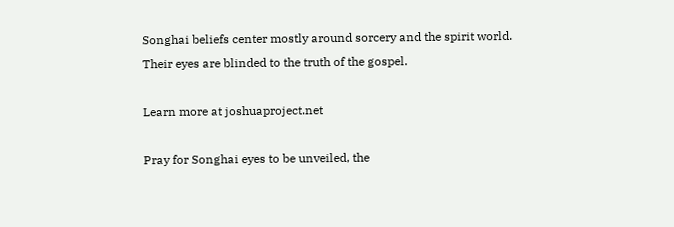Songhai beliefs center mostly around sorcery and the spirit world. Their eyes are blinded to the truth of the gospel.

Learn more at joshuaproject.net

Pray for Songhai eyes to be unveiled, the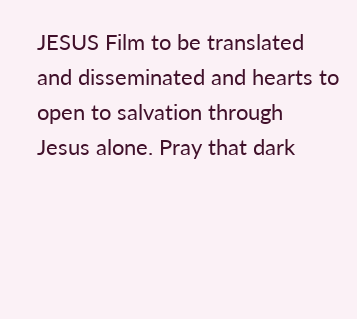JESUS Film to be translated and disseminated and hearts to open to salvation through Jesus alone. Pray that dark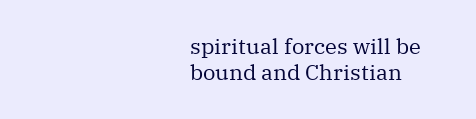spiritual forces will be bound and Christian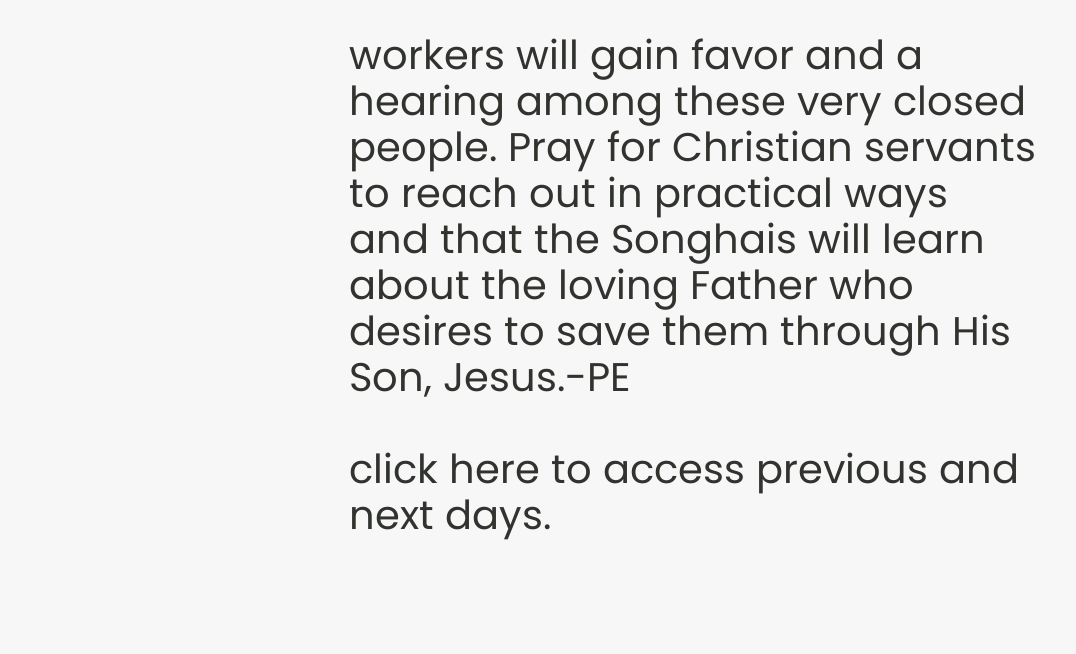workers will gain favor and a hearing among these very closed people. Pray for Christian servants to reach out in practical ways and that the Songhais will learn about the loving Father who desires to save them through His Son, Jesus.-PE

click here to access previous and next days.